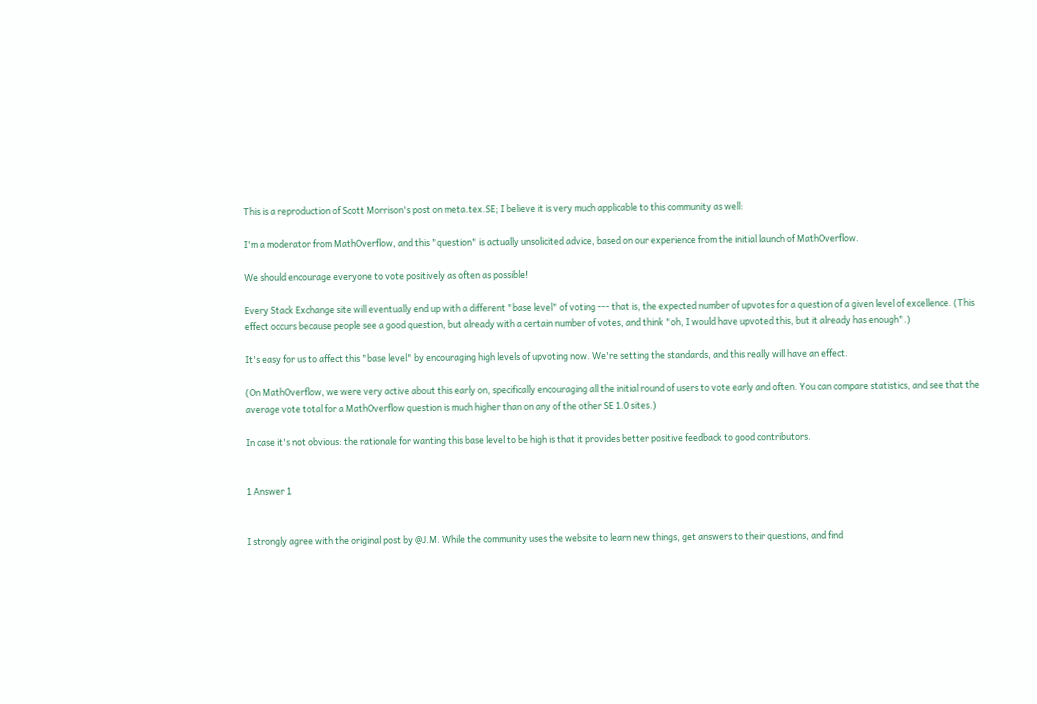This is a reproduction of Scott Morrison's post on meta.tex.SE; I believe it is very much applicable to this community as well:

I'm a moderator from MathOverflow, and this "question" is actually unsolicited advice, based on our experience from the initial launch of MathOverflow.

We should encourage everyone to vote positively as often as possible!

Every Stack Exchange site will eventually end up with a different "base level" of voting --- that is, the expected number of upvotes for a question of a given level of excellence. (This effect occurs because people see a good question, but already with a certain number of votes, and think "oh, I would have upvoted this, but it already has enough".)

It's easy for us to affect this "base level" by encouraging high levels of upvoting now. We're setting the standards, and this really will have an effect.

(On MathOverflow, we were very active about this early on, specifically encouraging all the initial round of users to vote early and often. You can compare statistics, and see that the average vote total for a MathOverflow question is much higher than on any of the other SE 1.0 sites.)

In case it's not obvious: the rationale for wanting this base level to be high is that it provides better positive feedback to good contributors.


1 Answer 1


I strongly agree with the original post by @J.M. While the community uses the website to learn new things, get answers to their questions, and find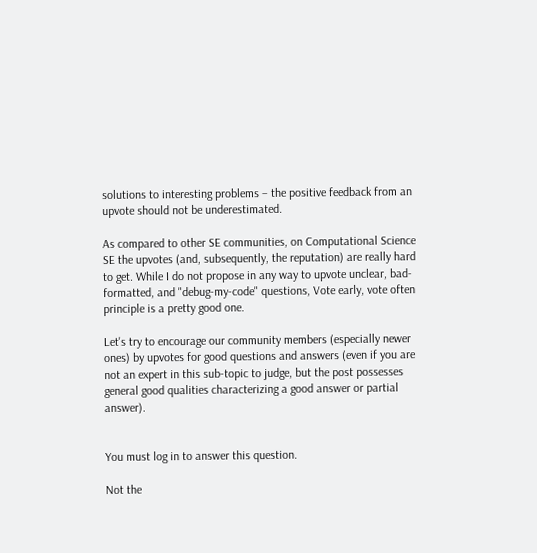solutions to interesting problems – the positive feedback from an upvote should not be underestimated.

As compared to other SE communities, on Computational Science SE the upvotes (and, subsequently, the reputation) are really hard to get. While I do not propose in any way to upvote unclear, bad-formatted, and "debug-my-code" questions, Vote early, vote often principle is a pretty good one.

Let's try to encourage our community members (especially newer ones) by upvotes for good questions and answers (even if you are not an expert in this sub-topic to judge, but the post possesses general good qualities characterizing a good answer or partial answer).


You must log in to answer this question.

Not the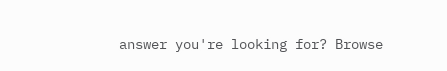answer you're looking for? Browse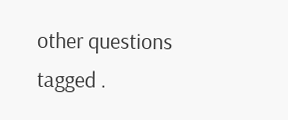other questions tagged .